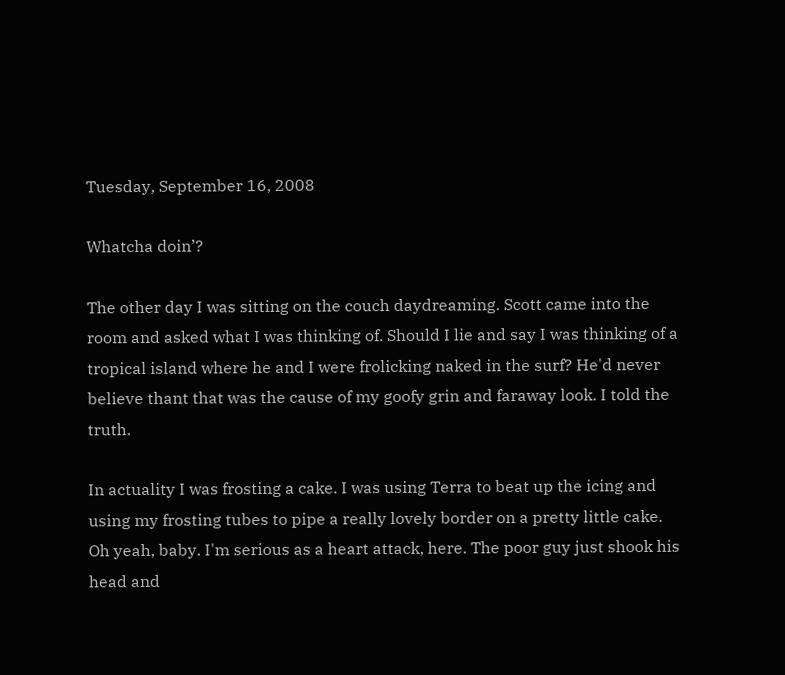Tuesday, September 16, 2008

Whatcha doin’?

The other day I was sitting on the couch daydreaming. Scott came into the room and asked what I was thinking of. Should I lie and say I was thinking of a tropical island where he and I were frolicking naked in the surf? He'd never believe thant that was the cause of my goofy grin and faraway look. I told the truth.

In actuality I was frosting a cake. I was using Terra to beat up the icing and using my frosting tubes to pipe a really lovely border on a pretty little cake. Oh yeah, baby. I'm serious as a heart attack, here. The poor guy just shook his head and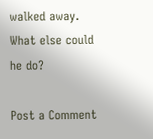walked away. What else could he do?

Post a Comment